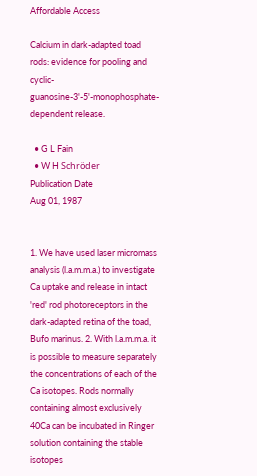Affordable Access

Calcium in dark-adapted toad rods: evidence for pooling and cyclic-guanosine-3'-5'-monophosphate-dependent release.

  • G L Fain
  • W H Schröder
Publication Date
Aug 01, 1987


1. We have used laser micromass analysis (l.a.m.m.a.) to investigate Ca uptake and release in intact 'red' rod photoreceptors in the dark-adapted retina of the toad, Bufo marinus. 2. With l.a.m.m.a. it is possible to measure separately the concentrations of each of the Ca isotopes. Rods normally containing almost exclusively 40Ca can be incubated in Ringer solution containing the stable isotopes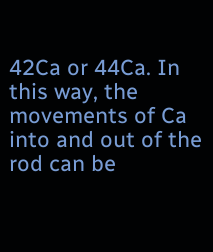42Ca or 44Ca. In this way, the movements of Ca into and out of the rod can be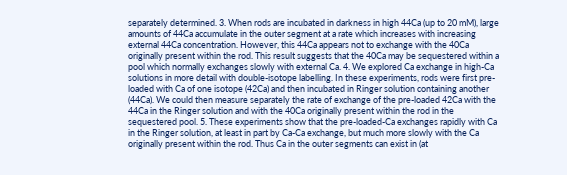separately determined. 3. When rods are incubated in darkness in high 44Ca (up to 20 mM), large amounts of 44Ca accumulate in the outer segment at a rate which increases with increasing external 44Ca concentration. However, this 44Ca appears not to exchange with the 40Ca originally present within the rod. This result suggests that the 40Ca may be sequestered within a pool which normally exchanges slowly with external Ca. 4. We explored Ca exchange in high-Ca solutions in more detail with double-isotope labelling. In these experiments, rods were first pre-loaded with Ca of one isotope (42Ca) and then incubated in Ringer solution containing another (44Ca). We could then measure separately the rate of exchange of the pre-loaded 42Ca with the 44Ca in the Ringer solution and with the 40Ca originally present within the rod in the sequestered pool. 5. These experiments show that the pre-loaded-Ca exchanges rapidly with Ca in the Ringer solution, at least in part by Ca-Ca exchange, but much more slowly with the Ca originally present within the rod. Thus Ca in the outer segments can exist in (at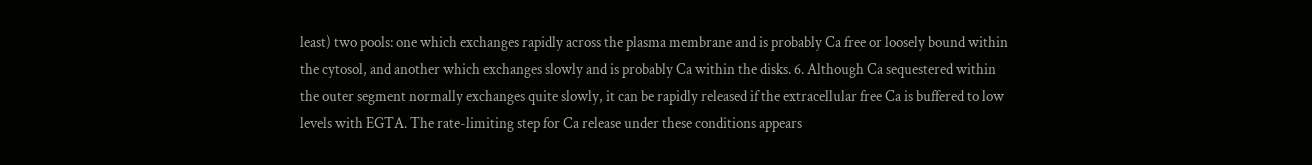least) two pools: one which exchanges rapidly across the plasma membrane and is probably Ca free or loosely bound within the cytosol, and another which exchanges slowly and is probably Ca within the disks. 6. Although Ca sequestered within the outer segment normally exchanges quite slowly, it can be rapidly released if the extracellular free Ca is buffered to low levels with EGTA. The rate-limiting step for Ca release under these conditions appears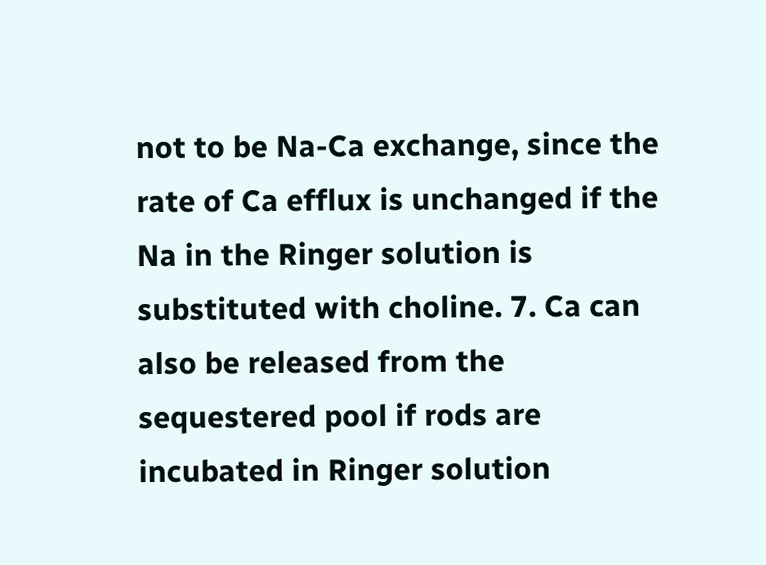not to be Na-Ca exchange, since the rate of Ca efflux is unchanged if the Na in the Ringer solution is substituted with choline. 7. Ca can also be released from the sequestered pool if rods are incubated in Ringer solution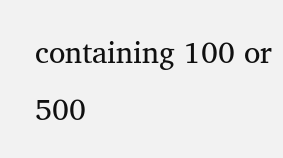containing 100 or 500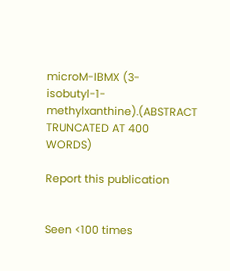microM-IBMX (3-isobutyl-1-methylxanthine).(ABSTRACT TRUNCATED AT 400 WORDS)

Report this publication


Seen <100 times